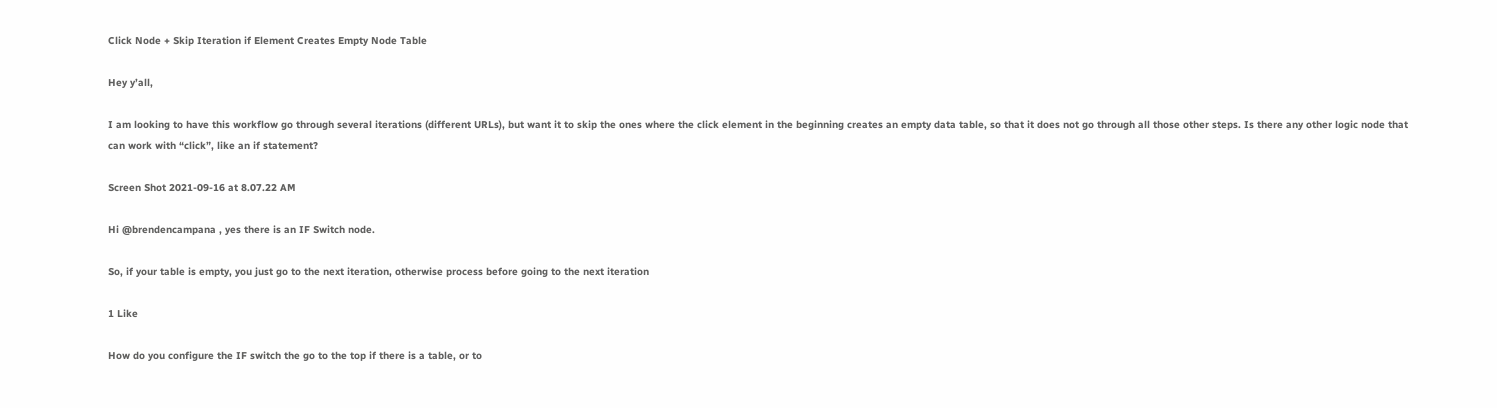Click Node + Skip Iteration if Element Creates Empty Node Table

Hey y’all,

I am looking to have this workflow go through several iterations (different URLs), but want it to skip the ones where the click element in the beginning creates an empty data table, so that it does not go through all those other steps. Is there any other logic node that can work with “click”, like an if statement?

Screen Shot 2021-09-16 at 8.07.22 AM

Hi @brendencampana , yes there is an IF Switch node.

So, if your table is empty, you just go to the next iteration, otherwise process before going to the next iteration

1 Like

How do you configure the IF switch the go to the top if there is a table, or to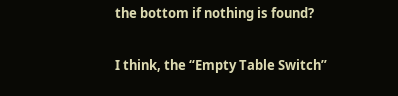the bottom if nothing is found?

I think, the “Empty Table Switch”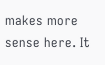makes more sense here. It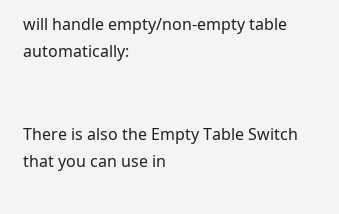will handle empty/non-empty table automatically:


There is also the Empty Table Switch that you can use in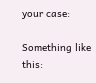your case:

Something like this: